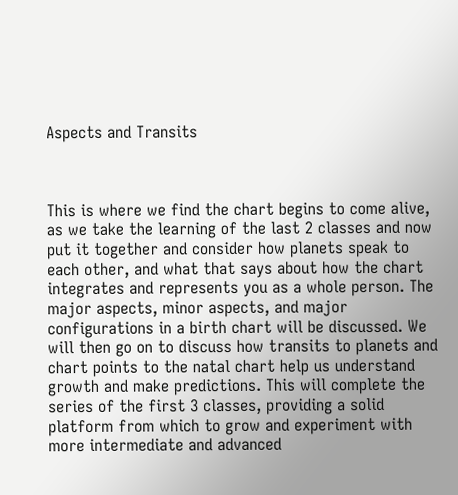Aspects and Transits



This is where we find the chart begins to come alive, as we take the learning of the last 2 classes and now put it together and consider how planets speak to each other, and what that says about how the chart integrates and represents you as a whole person. The major aspects, minor aspects, and major configurations in a birth chart will be discussed. We will then go on to discuss how transits to planets and chart points to the natal chart help us understand growth and make predictions. This will complete the series of the first 3 classes, providing a solid platform from which to grow and experiment with more intermediate and advanced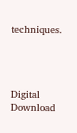techniques.




Digital Download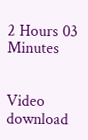2 Hours 03 Minutes


Video download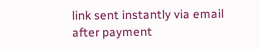link sent instantly via email after payment